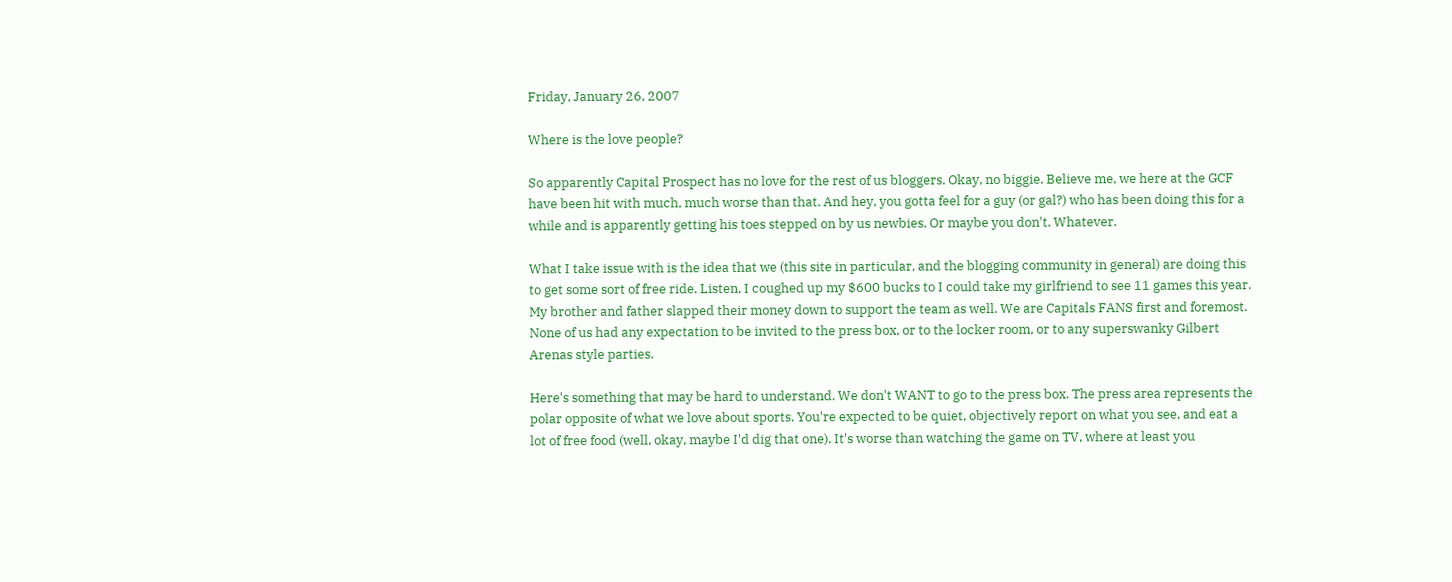Friday, January 26, 2007

Where is the love people?

So apparently Capital Prospect has no love for the rest of us bloggers. Okay, no biggie. Believe me, we here at the GCF have been hit with much, much worse than that. And hey, you gotta feel for a guy (or gal?) who has been doing this for a while and is apparently getting his toes stepped on by us newbies. Or maybe you don't. Whatever.

What I take issue with is the idea that we (this site in particular, and the blogging community in general) are doing this to get some sort of free ride. Listen, I coughed up my $600 bucks to I could take my girlfriend to see 11 games this year. My brother and father slapped their money down to support the team as well. We are Capitals FANS first and foremost. None of us had any expectation to be invited to the press box, or to the locker room, or to any superswanky Gilbert Arenas style parties.

Here's something that may be hard to understand. We don't WANT to go to the press box. The press area represents the polar opposite of what we love about sports. You're expected to be quiet, objectively report on what you see, and eat a lot of free food (well, okay, maybe I'd dig that one). It's worse than watching the game on TV, where at least you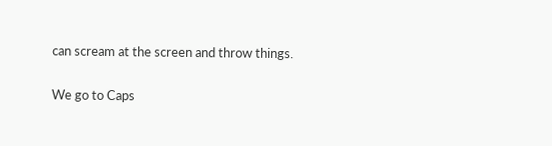can scream at the screen and throw things.

We go to Caps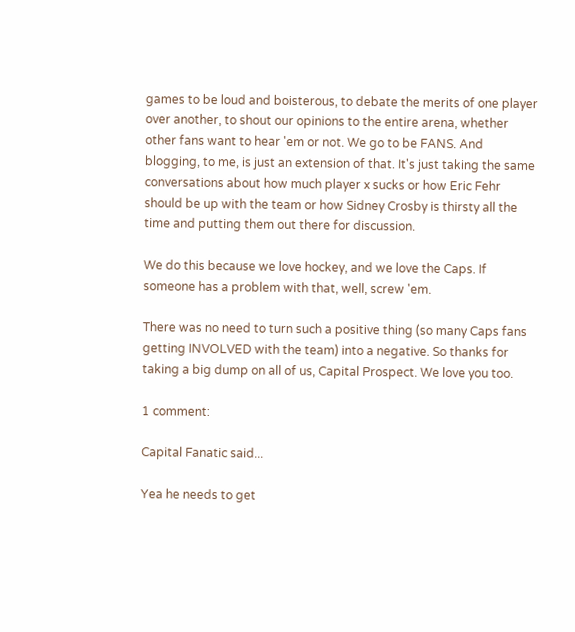games to be loud and boisterous, to debate the merits of one player over another, to shout our opinions to the entire arena, whether other fans want to hear 'em or not. We go to be FANS. And blogging, to me, is just an extension of that. It's just taking the same conversations about how much player x sucks or how Eric Fehr should be up with the team or how Sidney Crosby is thirsty all the time and putting them out there for discussion.

We do this because we love hockey, and we love the Caps. If someone has a problem with that, well, screw 'em.

There was no need to turn such a positive thing (so many Caps fans getting INVOLVED with the team) into a negative. So thanks for taking a big dump on all of us, Capital Prospect. We love you too.

1 comment:

Capital Fanatic said...

Yea he needs to get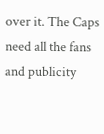over it. The Caps need all the fans and publicity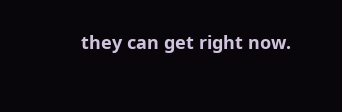they can get right now.